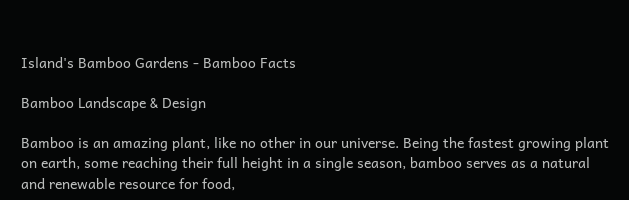Island's Bamboo Gardens - Bamboo Facts

Bamboo Landscape & Design

Bamboo is an amazing plant, like no other in our universe. Being the fastest growing plant on earth, some reaching their full height in a single season, bamboo serves as a natural and renewable resource for food,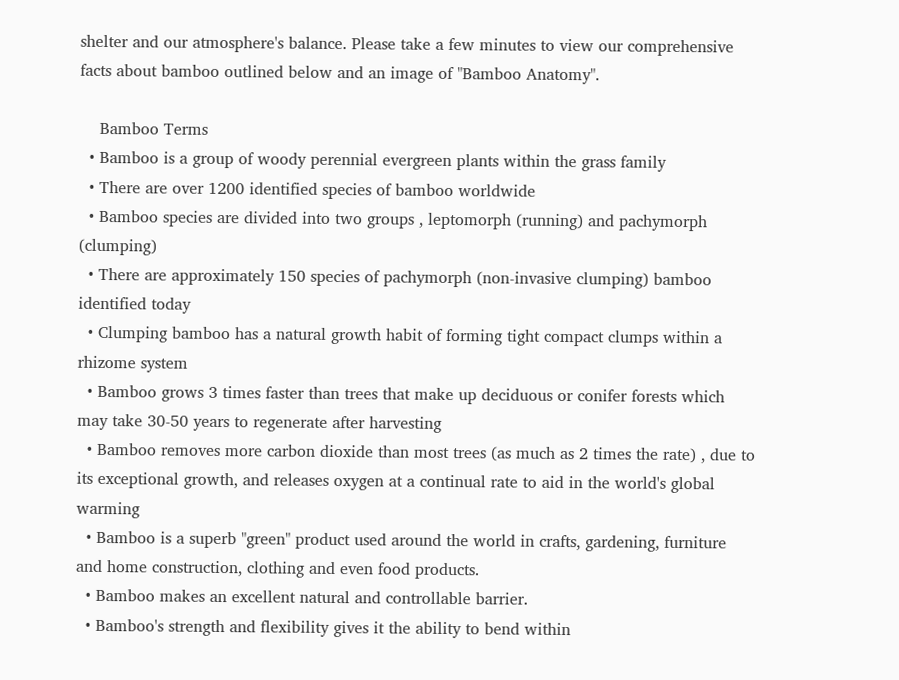shelter and our atmosphere's balance. Please take a few minutes to view our comprehensive facts about bamboo outlined below and an image of "Bamboo Anatomy".

    Bamboo Terms
  • Bamboo is a group of woody perennial evergreen plants within the grass family
  • There are over 1200 identified species of bamboo worldwide
  • Bamboo species are divided into two groups , leptomorph (running) and pachymorph (clumping)
  • There are approximately 150 species of pachymorph (non-invasive clumping) bamboo identified today
  • Clumping bamboo has a natural growth habit of forming tight compact clumps within a rhizome system
  • Bamboo grows 3 times faster than trees that make up deciduous or conifer forests which may take 30-50 years to regenerate after harvesting
  • Bamboo removes more carbon dioxide than most trees (as much as 2 times the rate) , due to its exceptional growth, and releases oxygen at a continual rate to aid in the world's global warming
  • Bamboo is a superb "green" product used around the world in crafts, gardening, furniture and home construction, clothing and even food products.
  • Bamboo makes an excellent natural and controllable barrier.
  • Bamboo's strength and flexibility gives it the ability to bend within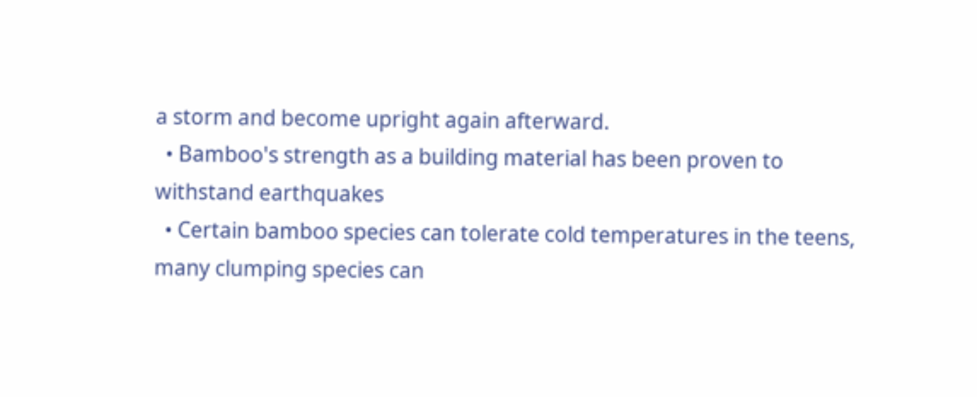a storm and become upright again afterward.
  • Bamboo's strength as a building material has been proven to withstand earthquakes
  • Certain bamboo species can tolerate cold temperatures in the teens, many clumping species can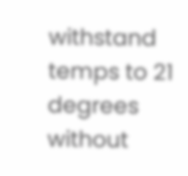withstand temps to 21 degrees without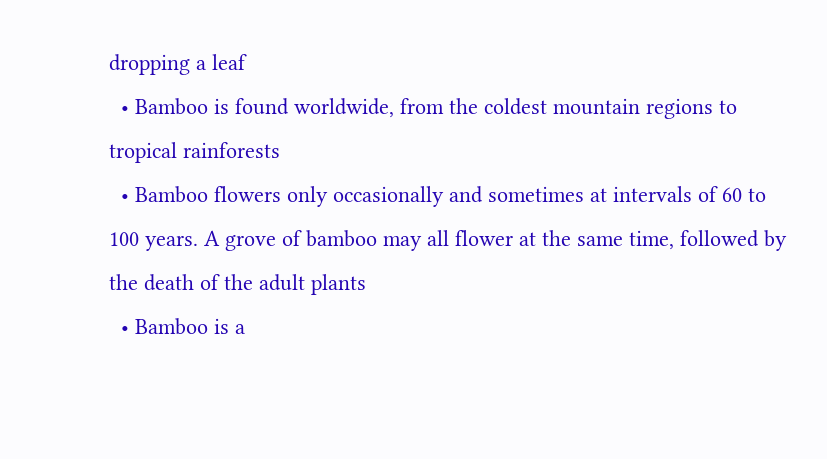dropping a leaf
  • Bamboo is found worldwide, from the coldest mountain regions to tropical rainforests
  • Bamboo flowers only occasionally and sometimes at intervals of 60 to 100 years. A grove of bamboo may all flower at the same time, followed by the death of the adult plants
  • Bamboo is a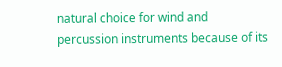natural choice for wind and percussion instruments because of its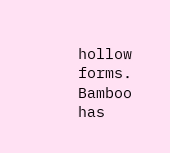hollow forms. Bamboo has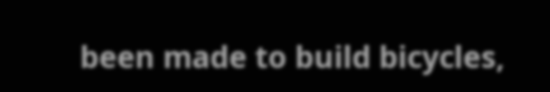been made to build bicycles,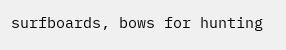surfboards, bows for hunting